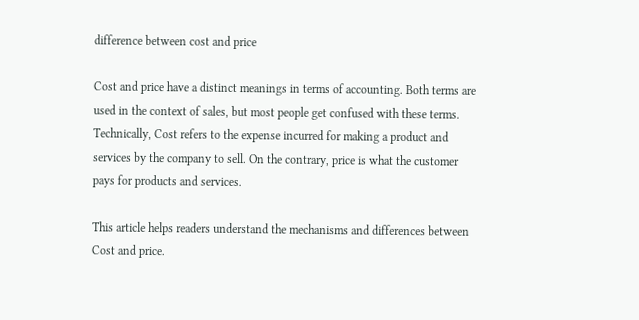difference between cost and price

Cost and price have a distinct meanings in terms of accounting. Both terms are used in the context of sales, but most people get confused with these terms. Technically, Cost refers to the expense incurred for making a product and services by the company to sell. On the contrary, price is what the customer pays for products and services.

This article helps readers understand the mechanisms and differences between Cost and price.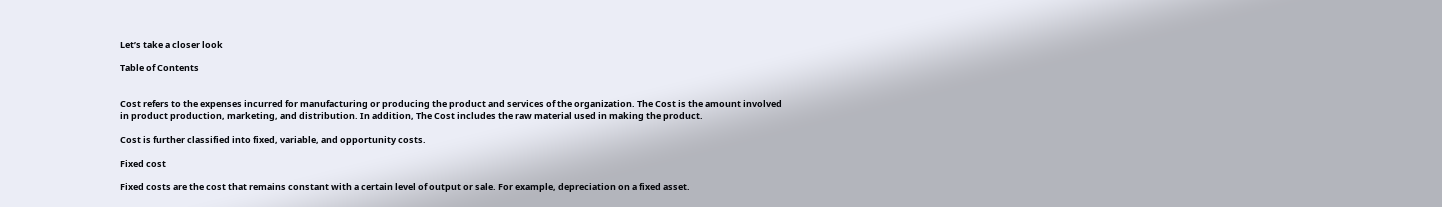Let’s take a closer look

Table of Contents


Cost refers to the expenses incurred for manufacturing or producing the product and services of the organization. The Cost is the amount involved in product production, marketing, and distribution. In addition, The Cost includes the raw material used in making the product.

Cost is further classified into fixed, variable, and opportunity costs.

Fixed cost

Fixed costs are the cost that remains constant with a certain level of output or sale. For example, depreciation on a fixed asset.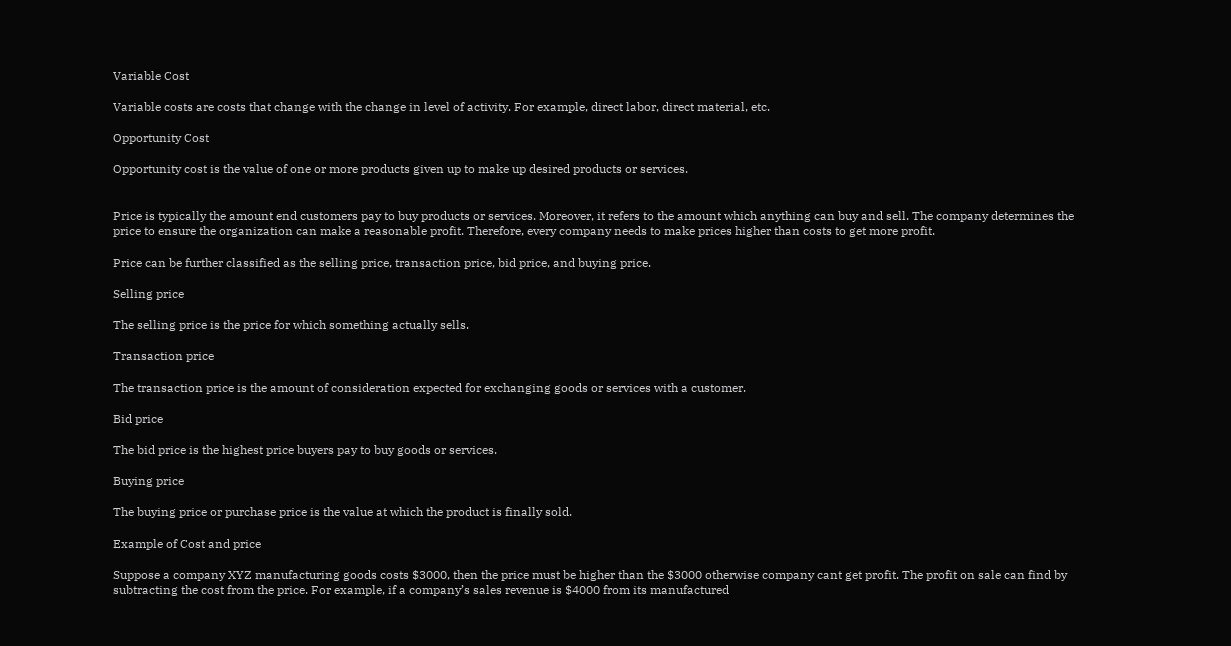Variable Cost

Variable costs are costs that change with the change in level of activity. For example, direct labor, direct material, etc.

Opportunity Cost

Opportunity cost is the value of one or more products given up to make up desired products or services.


Price is typically the amount end customers pay to buy products or services. Moreover, it refers to the amount which anything can buy and sell. The company determines the price to ensure the organization can make a reasonable profit. Therefore, every company needs to make prices higher than costs to get more profit.

Price can be further classified as the selling price, transaction price, bid price, and buying price.

Selling price

The selling price is the price for which something actually sells.

Transaction price

The transaction price is the amount of consideration expected for exchanging goods or services with a customer.

Bid price

The bid price is the highest price buyers pay to buy goods or services.

Buying price

The buying price or purchase price is the value at which the product is finally sold.

Example of Cost and price

Suppose a company XYZ manufacturing goods costs $3000, then the price must be higher than the $3000 otherwise company cant get profit. The profit on sale can find by subtracting the cost from the price. For example, if a company’s sales revenue is $4000 from its manufactured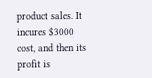product sales. It incures $3000 cost, and then its profit is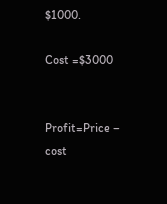$1000.

Cost =$3000


Profit=Price – cost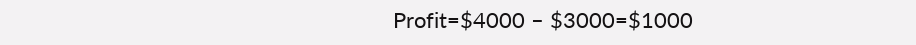Profit=$4000 – $3000=$1000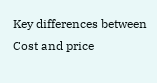Key differences between Cost and price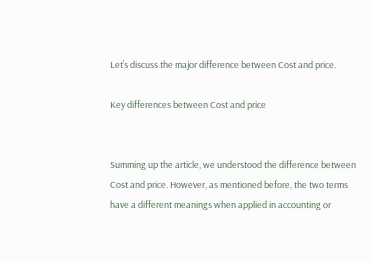Let’s discuss the major difference between Cost and price.

Key differences between Cost and price


Summing up the article, we understood the difference between Cost and price. However, as mentioned before, the two terms have a different meanings when applied in accounting or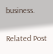business.

Related Post